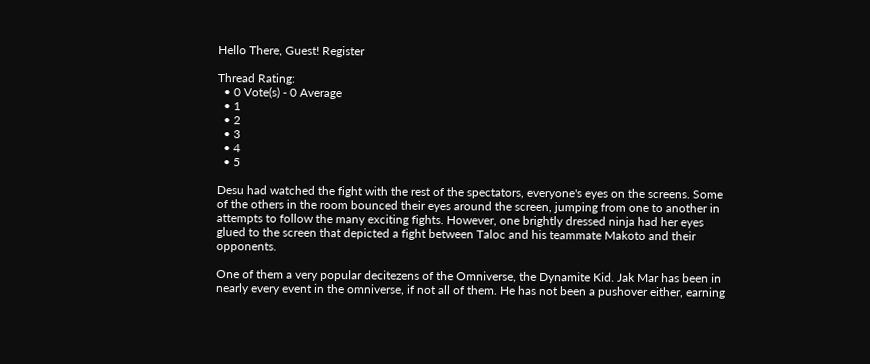Hello There, Guest! Register

Thread Rating:
  • 0 Vote(s) - 0 Average
  • 1
  • 2
  • 3
  • 4
  • 5

Desu had watched the fight with the rest of the spectators, everyone's eyes on the screens. Some of the others in the room bounced their eyes around the screen, jumping from one to another in attempts to follow the many exciting fights. However, one brightly dressed ninja had her eyes glued to the screen that depicted a fight between Taloc and his teammate Makoto and their opponents.

One of them a very popular decitezens of the Omniverse, the Dynamite Kid. Jak Mar has been in nearly every event in the omniverse, if not all of them. He has not been a pushover either, earning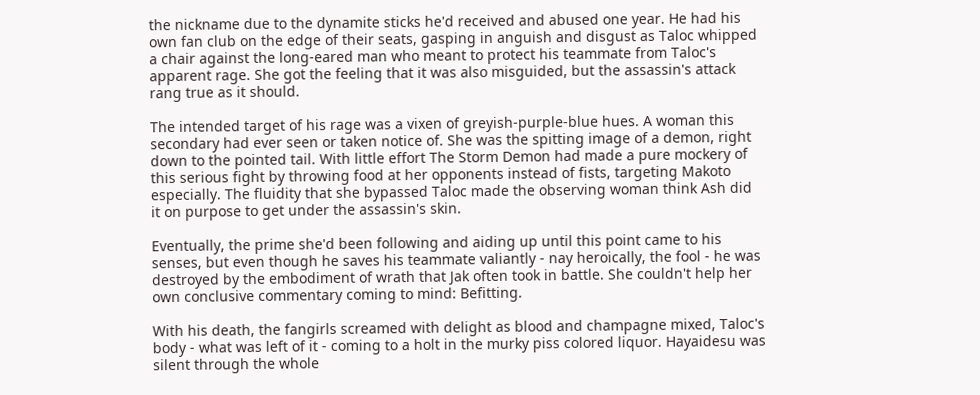the nickname due to the dynamite sticks he'd received and abused one year. He had his own fan club on the edge of their seats, gasping in anguish and disgust as Taloc whipped a chair against the long-eared man who meant to protect his teammate from Taloc's apparent rage. She got the feeling that it was also misguided, but the assassin's attack rang true as it should.

The intended target of his rage was a vixen of greyish-purple-blue hues. A woman this secondary had ever seen or taken notice of. She was the spitting image of a demon, right down to the pointed tail. With little effort The Storm Demon had made a pure mockery of this serious fight by throwing food at her opponents instead of fists, targeting Makoto especially. The fluidity that she bypassed Taloc made the observing woman think Ash did it on purpose to get under the assassin's skin.

Eventually, the prime she'd been following and aiding up until this point came to his senses, but even though he saves his teammate valiantly - nay heroically, the fool - he was destroyed by the embodiment of wrath that Jak often took in battle. She couldn't help her own conclusive commentary coming to mind: Befitting.

With his death, the fangirls screamed with delight as blood and champagne mixed, Taloc's body - what was left of it - coming to a holt in the murky piss colored liquor. Hayaidesu was silent through the whole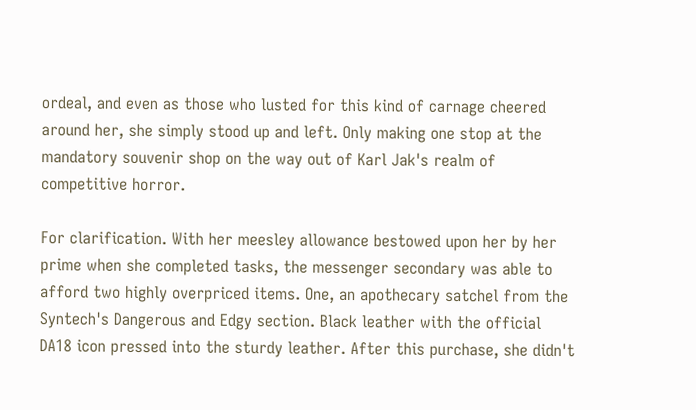ordeal, and even as those who lusted for this kind of carnage cheered around her, she simply stood up and left. Only making one stop at the mandatory souvenir shop on the way out of Karl Jak's realm of competitive horror.

For clarification. With her meesley allowance bestowed upon her by her prime when she completed tasks, the messenger secondary was able to afford two highly overpriced items. One, an apothecary satchel from the Syntech's Dangerous and Edgy section. Black leather with the official DA18 icon pressed into the sturdy leather. After this purchase, she didn't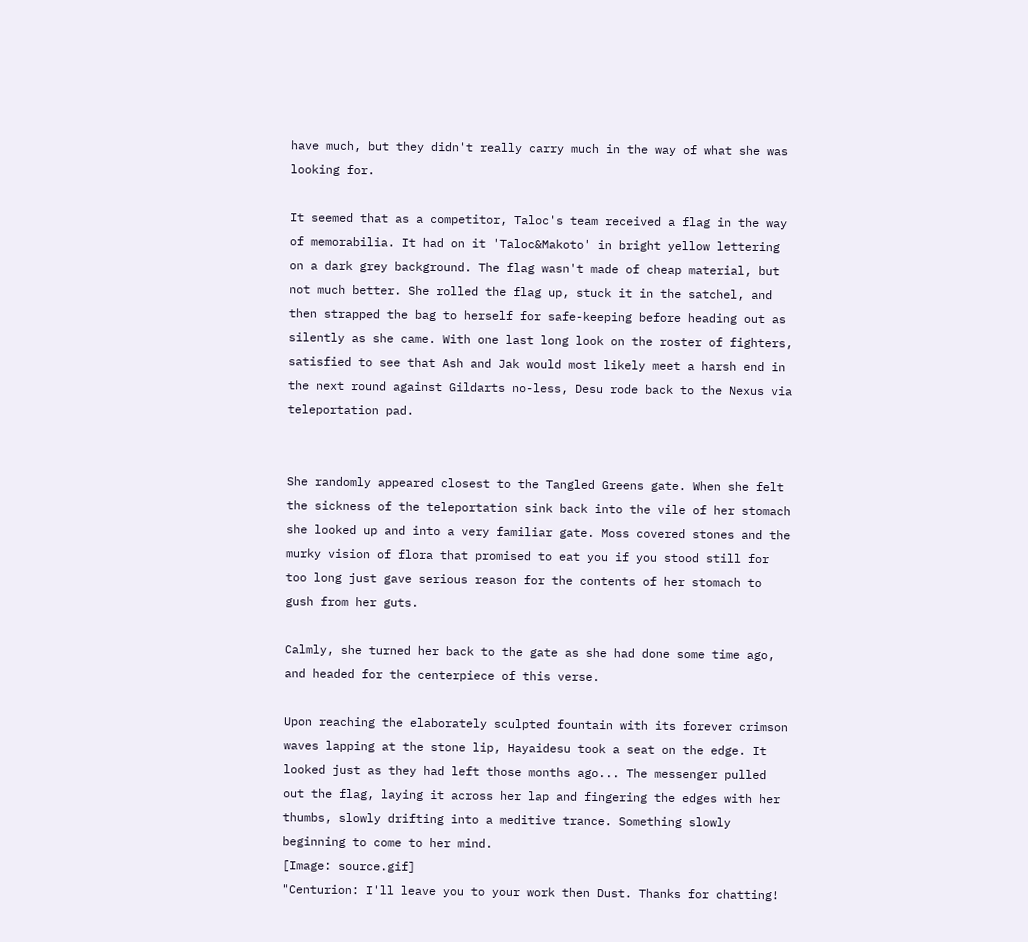have much, but they didn't really carry much in the way of what she was looking for.

It seemed that as a competitor, Taloc's team received a flag in the way of memorabilia. It had on it 'Taloc&Makoto' in bright yellow lettering on a dark grey background. The flag wasn't made of cheap material, but not much better. She rolled the flag up, stuck it in the satchel, and then strapped the bag to herself for safe-keeping before heading out as silently as she came. With one last long look on the roster of fighters, satisfied to see that Ash and Jak would most likely meet a harsh end in the next round against Gildarts no-less, Desu rode back to the Nexus via teleportation pad.


She randomly appeared closest to the Tangled Greens gate. When she felt the sickness of the teleportation sink back into the vile of her stomach she looked up and into a very familiar gate. Moss covered stones and the murky vision of flora that promised to eat you if you stood still for too long just gave serious reason for the contents of her stomach to gush from her guts.

Calmly, she turned her back to the gate as she had done some time ago, and headed for the centerpiece of this verse.

Upon reaching the elaborately sculpted fountain with its forever crimson waves lapping at the stone lip, Hayaidesu took a seat on the edge. It looked just as they had left those months ago... The messenger pulled out the flag, laying it across her lap and fingering the edges with her thumbs, slowly drifting into a meditive trance. Something slowly beginning to come to her mind.
[Image: source.gif]
"Centurion: I'll leave you to your work then Dust. Thanks for chatting!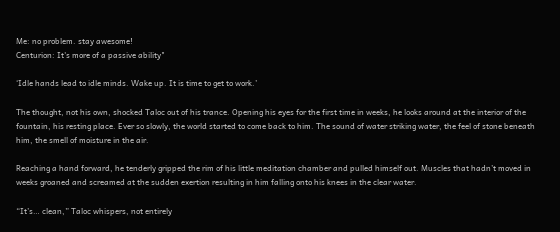Me: no problem. stay awesome!
Centurion: It's more of a passive ability"

‘Idle hands lead to idle minds. Wake up. It is time to get to work.’

The thought, not his own, shocked Taloc out of his trance. Opening his eyes for the first time in weeks, he looks around at the interior of the fountain, his resting place. Ever so slowly, the world started to come back to him. The sound of water striking water, the feel of stone beneath him, the smell of moisture in the air.

Reaching a hand forward, he tenderly gripped the rim of his little meditation chamber and pulled himself out. Muscles that hadn’t moved in weeks groaned and screamed at the sudden exertion resulting in him falling onto his knees in the clear water.

“It’s… clean,” Taloc whispers, not entirely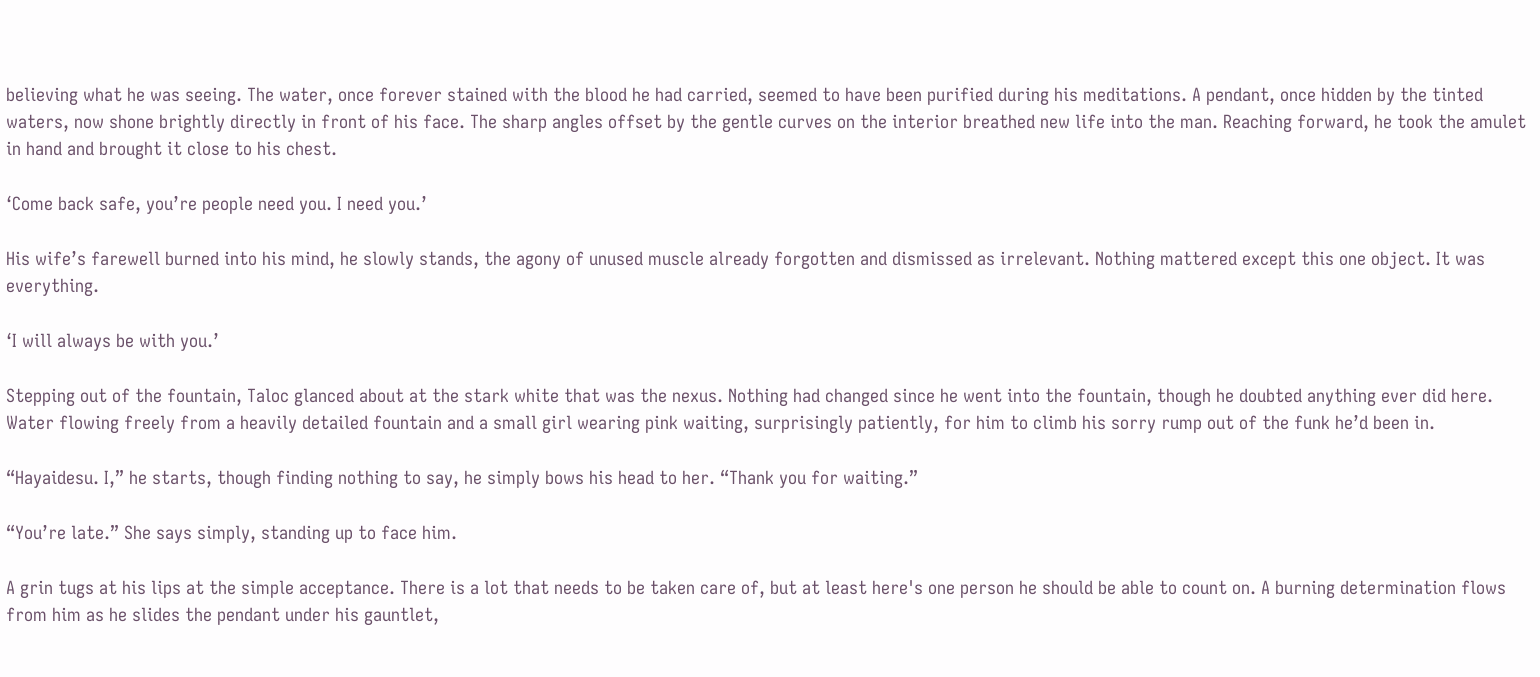believing what he was seeing. The water, once forever stained with the blood he had carried, seemed to have been purified during his meditations. A pendant, once hidden by the tinted waters, now shone brightly directly in front of his face. The sharp angles offset by the gentle curves on the interior breathed new life into the man. Reaching forward, he took the amulet in hand and brought it close to his chest.

‘Come back safe, you’re people need you. I need you.’

His wife’s farewell burned into his mind, he slowly stands, the agony of unused muscle already forgotten and dismissed as irrelevant. Nothing mattered except this one object. It was everything.

‘I will always be with you.’

Stepping out of the fountain, Taloc glanced about at the stark white that was the nexus. Nothing had changed since he went into the fountain, though he doubted anything ever did here. Water flowing freely from a heavily detailed fountain and a small girl wearing pink waiting, surprisingly patiently, for him to climb his sorry rump out of the funk he’d been in.

“Hayaidesu. I,” he starts, though finding nothing to say, he simply bows his head to her. “Thank you for waiting.”

“You’re late.” She says simply, standing up to face him.

A grin tugs at his lips at the simple acceptance. There is a lot that needs to be taken care of, but at least here's one person he should be able to count on. A burning determination flows from him as he slides the pendant under his gauntlet,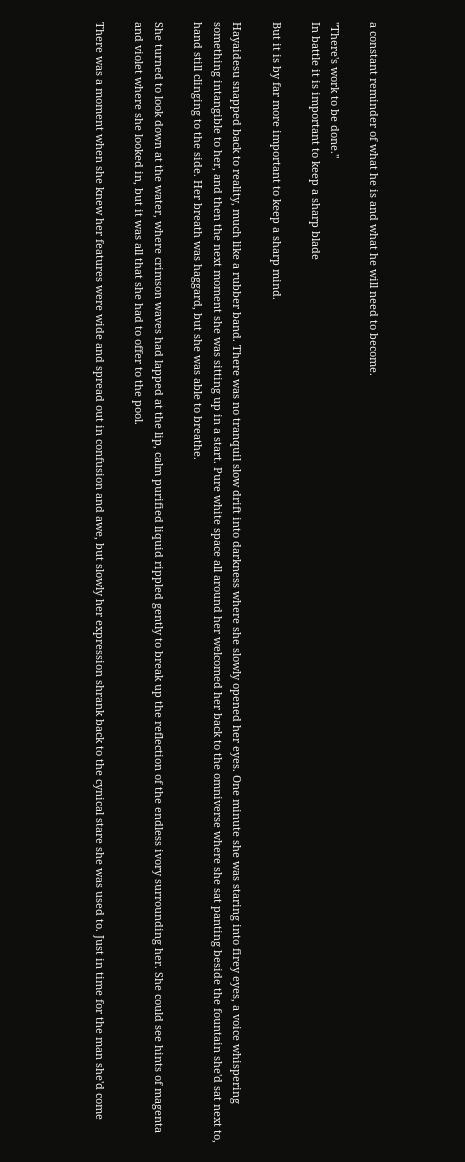a constant reminder of what he is and what he will need to become.

"There's work to be done."
In battle it is important to keep a sharp blade

But it is by far more important to keep a sharp mind.

Hayaidesu snapped back to reality, much like a rubber band. There was no tranquil slow drift into darkness where she slowly opened her eyes. One minute she was staring into firey eyes, a voice whispering something intangible to her, and then the next moment she was sitting up in a start. Pure white space all around her welcomed her back to the omniverse where she sat panting beside the fountain she'd sat next to, hand still clinging to the side. Her breath was haggard, but she was able to breathe.

She turned to look down at the water, where crimson waves had lapped at the lip, calm purified liquid rippled gently to break up the reflection of the endless ivory surrounding her. She could see hints of magenta and violet where she looked in, but it was all that she had to offer to the pool.

There was a moment when she knew her features were wide and spread out in confusion and awe, but slowly her expression shrank back to the cynical stare she was used to. Just in time for the man she'd come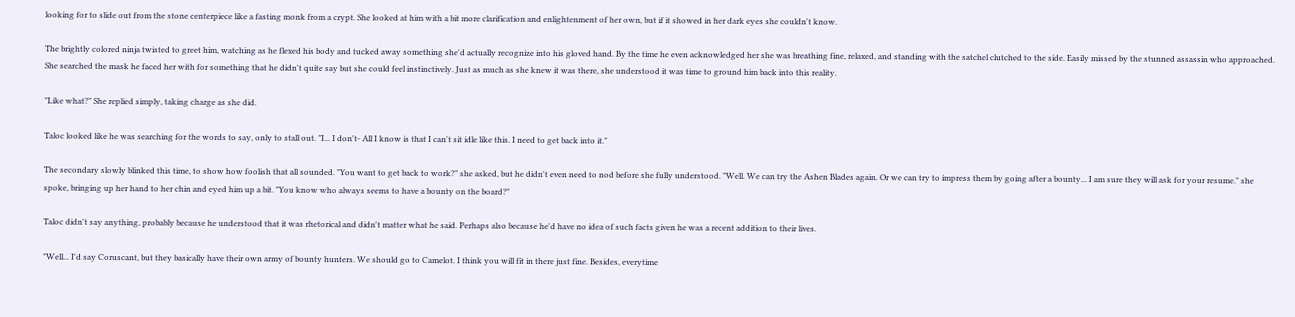looking for to slide out from the stone centerpiece like a fasting monk from a crypt. She looked at him with a bit more clarification and enlightenment of her own, but if it showed in her dark eyes she couldn't know.

The brightly colored ninja twisted to greet him, watching as he flexed his body and tucked away something she'd actually recognize into his gloved hand. By the time he even acknowledged her she was breathing fine, relaxed, and standing with the satchel clutched to the side. Easily missed by the stunned assassin who approached. She searched the mask he faced her with for something that he didn't quite say but she could feel instinctively. Just as much as she knew it was there, she understood it was time to ground him back into this reality.

"Like what?" She replied simply, taking charge as she did.

Taloc looked like he was searching for the words to say, only to stall out. "I... I don't- All I know is that I can't sit idle like this. I need to get back into it."

The secondary slowly blinked this time, to show how foolish that all sounded. "You want to get back to work?" she asked, but he didn't even need to nod before she fully understood. "Well. We can try the Ashen Blades again. Or we can try to impress them by going after a bounty... I am sure they will ask for your resume." she spoke, bringing up her hand to her chin and eyed him up a bit. "You know who always seems to have a bounty on the board?"

Taloc didn't say anything, probably because he understood that it was rhetorical and didn't matter what he said. Perhaps also because he'd have no idea of such facts given he was a recent addition to their lives.

"Well... I'd say Coruscant, but they basically have their own army of bounty hunters. We should go to Camelot. I think you will fit in there just fine. Besides, everytime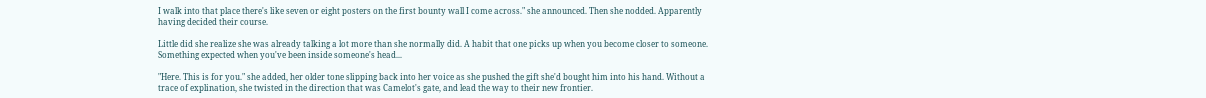I walk into that place there's like seven or eight posters on the first bounty wall I come across." she announced. Then she nodded. Apparently having decided their course.

Little did she realize she was already talking a lot more than she normally did. A habit that one picks up when you become closer to someone. Something expected when you've been inside someone's head...

"Here. This is for you." she added, her older tone slipping back into her voice as she pushed the gift she'd bought him into his hand. Without a trace of explination, she twisted in the direction that was Camelot's gate, and lead the way to their new frontier.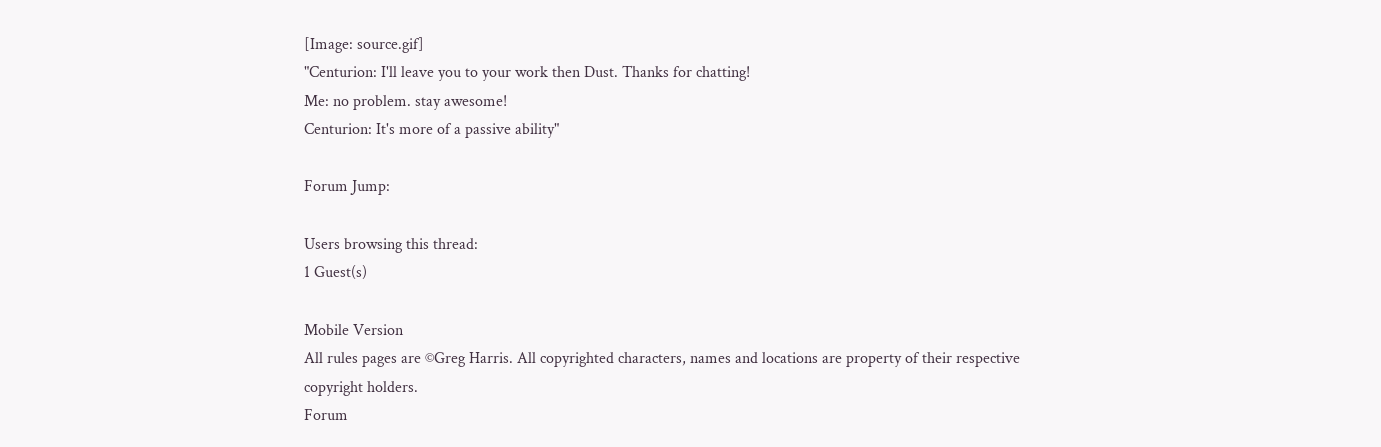[Image: source.gif]
"Centurion: I'll leave you to your work then Dust. Thanks for chatting!
Me: no problem. stay awesome!
Centurion: It's more of a passive ability"

Forum Jump:

Users browsing this thread:
1 Guest(s)

Mobile Version
All rules pages are ©Greg Harris. All copyrighted characters, names and locations are property of their respective copyright holders.
Forum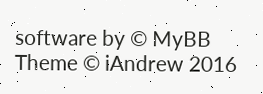software by © MyBB Theme © iAndrew 2016